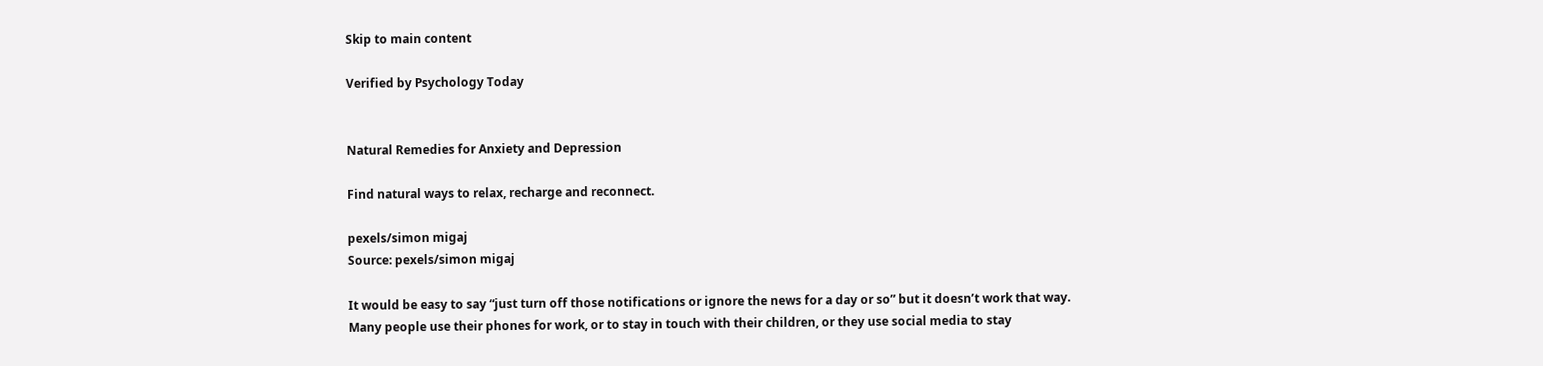Skip to main content

Verified by Psychology Today


Natural Remedies for Anxiety and Depression

Find natural ways to relax, recharge and reconnect.

pexels/simon migaj
Source: pexels/simon migaj

It would be easy to say “just turn off those notifications or ignore the news for a day or so” but it doesn’t work that way. Many people use their phones for work, or to stay in touch with their children, or they use social media to stay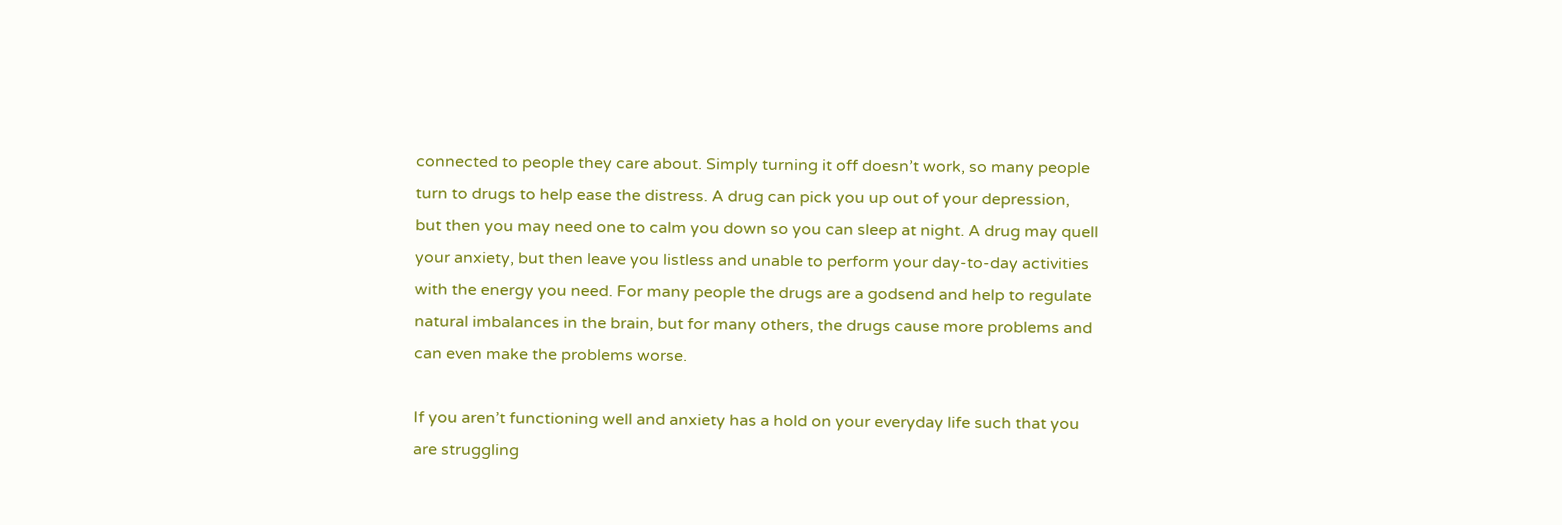connected to people they care about. Simply turning it off doesn’t work, so many people turn to drugs to help ease the distress. A drug can pick you up out of your depression, but then you may need one to calm you down so you can sleep at night. A drug may quell your anxiety, but then leave you listless and unable to perform your day-to-day activities with the energy you need. For many people the drugs are a godsend and help to regulate natural imbalances in the brain, but for many others, the drugs cause more problems and can even make the problems worse.

If you aren’t functioning well and anxiety has a hold on your everyday life such that you are struggling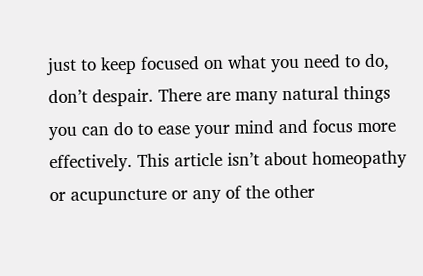just to keep focused on what you need to do, don’t despair. There are many natural things you can do to ease your mind and focus more effectively. This article isn’t about homeopathy or acupuncture or any of the other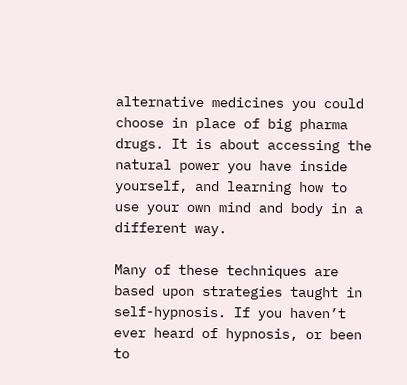alternative medicines you could choose in place of big pharma drugs. It is about accessing the natural power you have inside yourself, and learning how to use your own mind and body in a different way.

Many of these techniques are based upon strategies taught in self-hypnosis. If you haven’t ever heard of hypnosis, or been to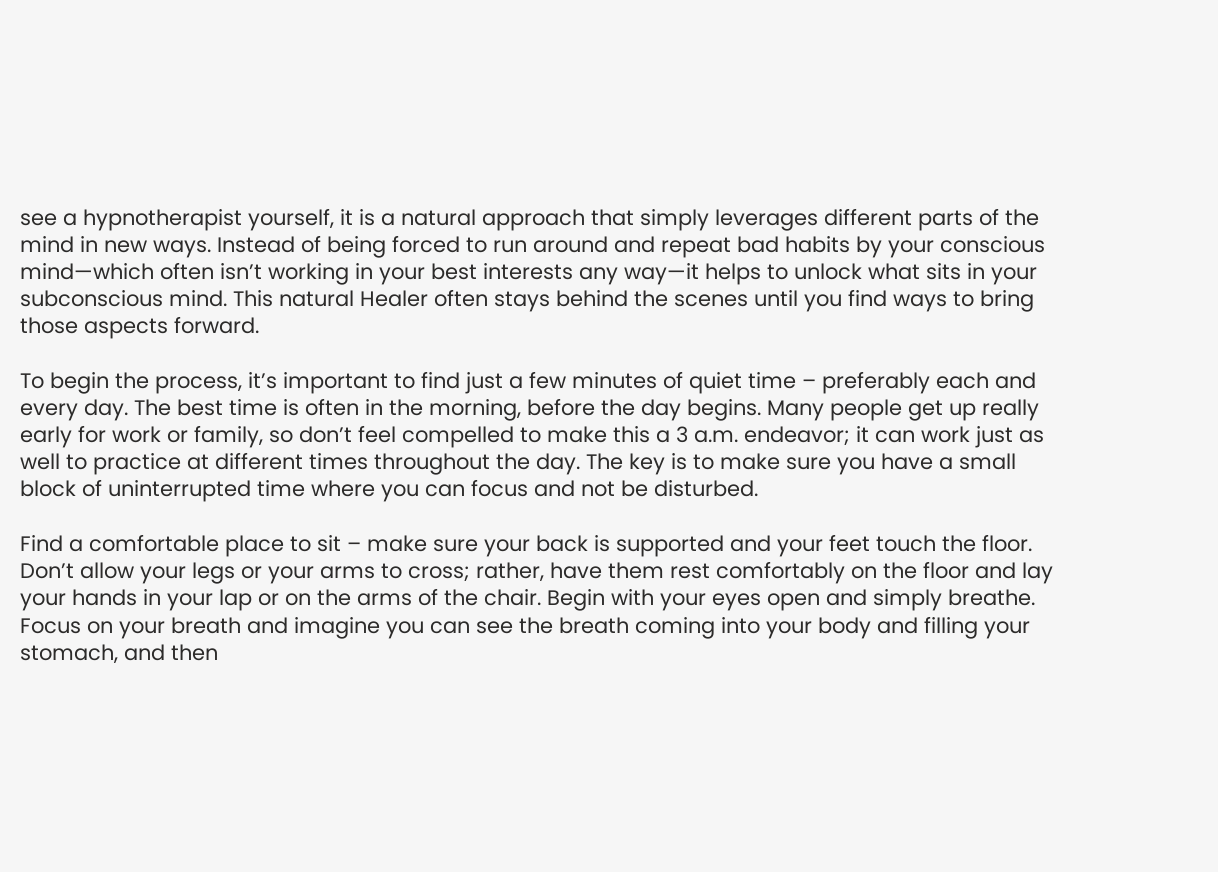see a hypnotherapist yourself, it is a natural approach that simply leverages different parts of the mind in new ways. Instead of being forced to run around and repeat bad habits by your conscious mind—which often isn’t working in your best interests any way—it helps to unlock what sits in your subconscious mind. This natural Healer often stays behind the scenes until you find ways to bring those aspects forward.

To begin the process, it’s important to find just a few minutes of quiet time – preferably each and every day. The best time is often in the morning, before the day begins. Many people get up really early for work or family, so don’t feel compelled to make this a 3 a.m. endeavor; it can work just as well to practice at different times throughout the day. The key is to make sure you have a small block of uninterrupted time where you can focus and not be disturbed.

Find a comfortable place to sit – make sure your back is supported and your feet touch the floor. Don’t allow your legs or your arms to cross; rather, have them rest comfortably on the floor and lay your hands in your lap or on the arms of the chair. Begin with your eyes open and simply breathe. Focus on your breath and imagine you can see the breath coming into your body and filling your stomach, and then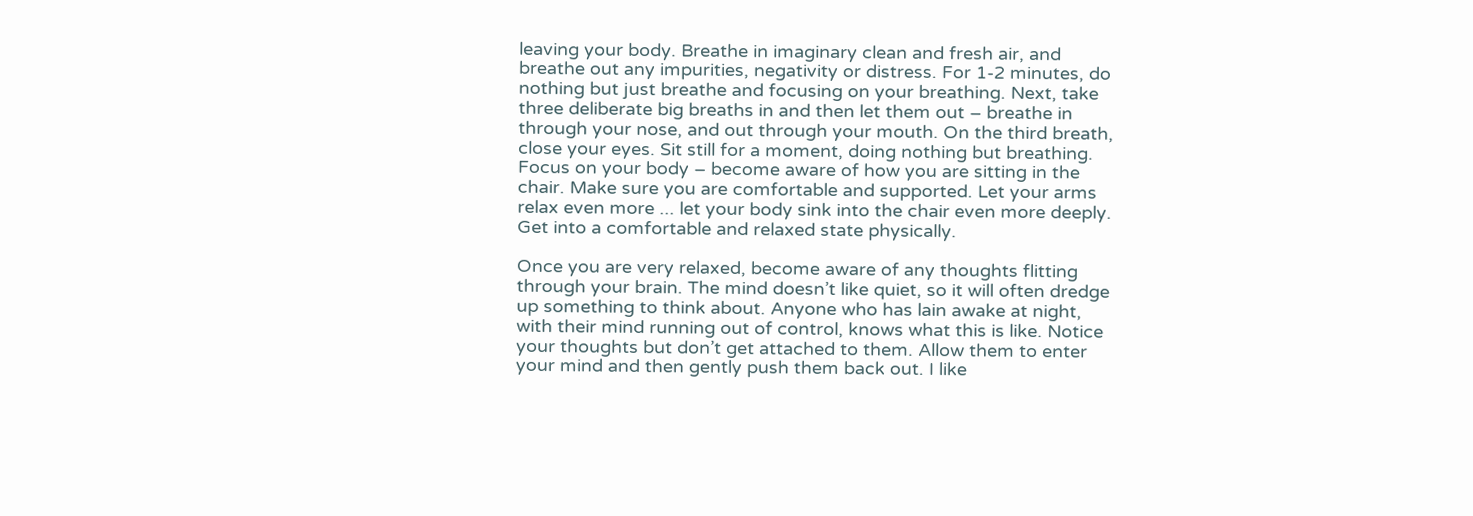leaving your body. Breathe in imaginary clean and fresh air, and breathe out any impurities, negativity or distress. For 1-2 minutes, do nothing but just breathe and focusing on your breathing. Next, take three deliberate big breaths in and then let them out – breathe in through your nose, and out through your mouth. On the third breath, close your eyes. Sit still for a moment, doing nothing but breathing. Focus on your body – become aware of how you are sitting in the chair. Make sure you are comfortable and supported. Let your arms relax even more ... let your body sink into the chair even more deeply. Get into a comfortable and relaxed state physically.

Once you are very relaxed, become aware of any thoughts flitting through your brain. The mind doesn’t like quiet, so it will often dredge up something to think about. Anyone who has lain awake at night, with their mind running out of control, knows what this is like. Notice your thoughts but don’t get attached to them. Allow them to enter your mind and then gently push them back out. I like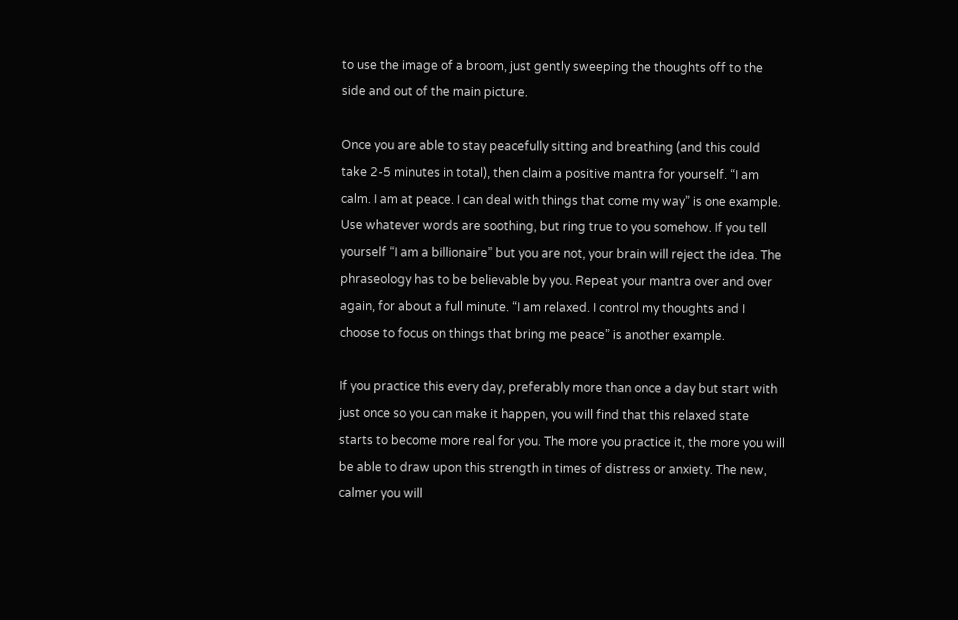to use the image of a broom, just gently sweeping the thoughts off to the side and out of the main picture.

Once you are able to stay peacefully sitting and breathing (and this could take 2-5 minutes in total), then claim a positive mantra for yourself. “I am calm. I am at peace. I can deal with things that come my way” is one example. Use whatever words are soothing, but ring true to you somehow. If you tell yourself “I am a billionaire” but you are not, your brain will reject the idea. The phraseology has to be believable by you. Repeat your mantra over and over again, for about a full minute. “I am relaxed. I control my thoughts and I choose to focus on things that bring me peace” is another example.

If you practice this every day, preferably more than once a day but start with just once so you can make it happen, you will find that this relaxed state starts to become more real for you. The more you practice it, the more you will be able to draw upon this strength in times of distress or anxiety. The new, calmer you will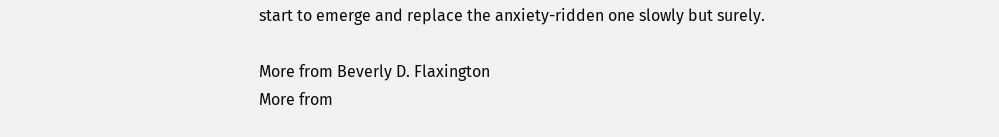start to emerge and replace the anxiety-ridden one slowly but surely.

More from Beverly D. Flaxington
More from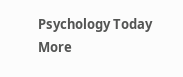Psychology Today
More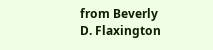from Beverly D. Flaxington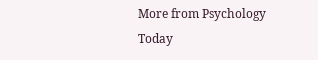More from Psychology Today